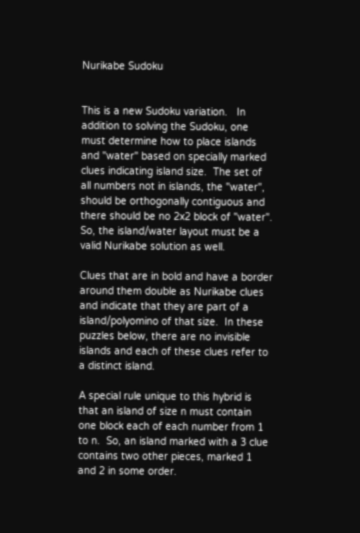Nurikabe Sudoku


This is a new Sudoku variation.   In addition to solving the Sudoku, one must determine how to place islands and "water" based on specially marked clues indicating island size.  The set of all numbers not in islands, the "water", should be orthogonally contiguous and there should be no 2x2 block of "water".  So, the island/water layout must be a valid Nurikabe solution as well.

Clues that are in bold and have a border around them double as Nurikabe clues and indicate that they are part of a island/polyomino of that size.  In these puzzles below, there are no invisible islands and each of these clues refer to a distinct island.

A special rule unique to this hybrid is that an island of size n must contain one block each of each number from 1 to n.  So, an island marked with a 3 clue contains two other pieces, marked 1 and 2 in some order.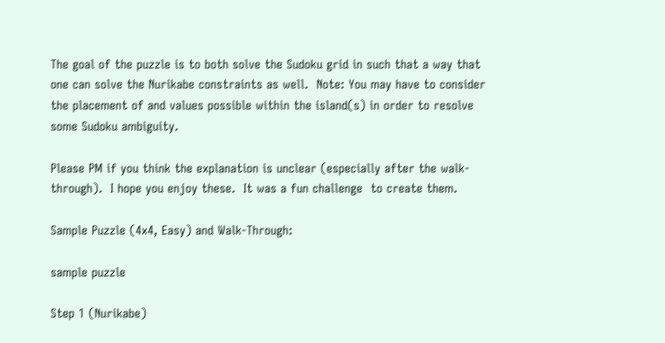The goal of the puzzle is to both solve the Sudoku grid in such that a way that one can solve the Nurikabe constraints as well.  Note: You may have to consider the placement of and values possible within the island(s) in order to resolve some Sudoku ambiguity.

Please PM if you think the explanation is unclear (especially after the walk-through).  I hope you enjoy these.  It was a fun challenge  to create them.

Sample Puzzle (4x4, Easy) and Walk-Through:

sample puzzle

Step 1 (Nurikabe)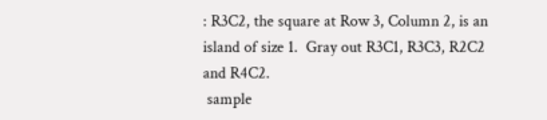: R3C2, the square at Row 3, Column 2, is an island of size 1.  Gray out R3C1, R3C3, R2C2 and R4C2.
 sample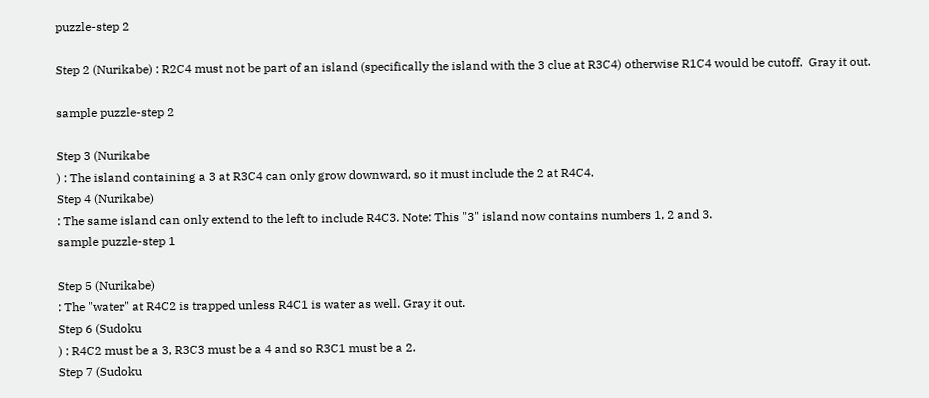puzzle-step 2

Step 2 (Nurikabe) : R2C4 must not be part of an island (specifically the island with the 3 clue at R3C4) otherwise R1C4 would be cutoff.  Gray it out.

sample puzzle-step 2

Step 3 (Nurikabe
) : The island containing a 3 at R3C4 can only grow downward, so it must include the 2 at R4C4.
Step 4 (Nurikabe)
: The same island can only extend to the left to include R4C3. Note: This "3" island now contains numbers 1, 2 and 3.
sample puzzle-step 1

Step 5 (Nurikabe)
: The "water" at R4C2 is trapped unless R4C1 is water as well. Gray it out.
Step 6 (Sudoku
) : R4C2 must be a 3, R3C3 must be a 4 and so R3C1 must be a 2.
Step 7 (Sudoku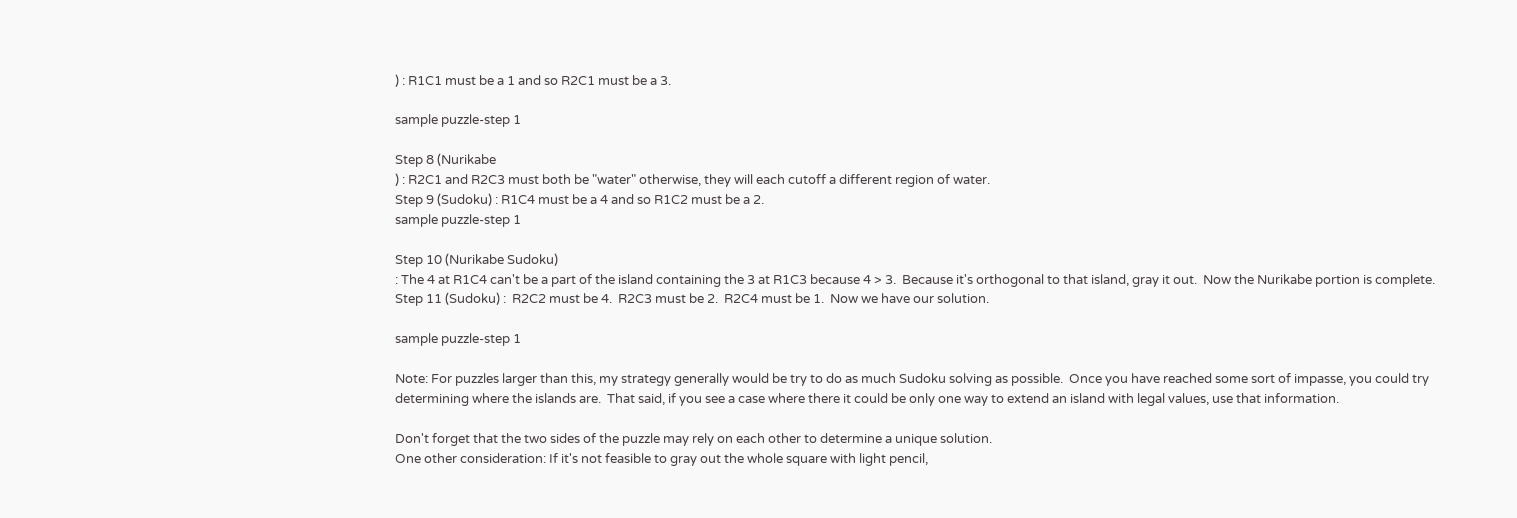) : R1C1 must be a 1 and so R2C1 must be a 3.

sample puzzle-step 1

Step 8 (Nurikabe
) : R2C1 and R2C3 must both be "water" otherwise, they will each cutoff a different region of water.
Step 9 (Sudoku) : R1C4 must be a 4 and so R1C2 must be a 2.
sample puzzle-step 1

Step 10 (Nurikabe Sudoku)
: The 4 at R1C4 can't be a part of the island containing the 3 at R1C3 because 4 > 3.  Because it's orthogonal to that island, gray it out.  Now the Nurikabe portion is complete.
Step 11 (Sudoku) :  R2C2 must be 4.  R2C3 must be 2.  R2C4 must be 1.  Now we have our solution.

sample puzzle-step 1

Note: For puzzles larger than this, my strategy generally would be try to do as much Sudoku solving as possible.  Once you have reached some sort of impasse, you could try determining where the islands are.  That said, if you see a case where there it could be only one way to extend an island with legal values, use that information.

Don't forget that the two sides of the puzzle may rely on each other to determine a unique solution.
One other consideration: If it's not feasible to gray out the whole square with light pencil,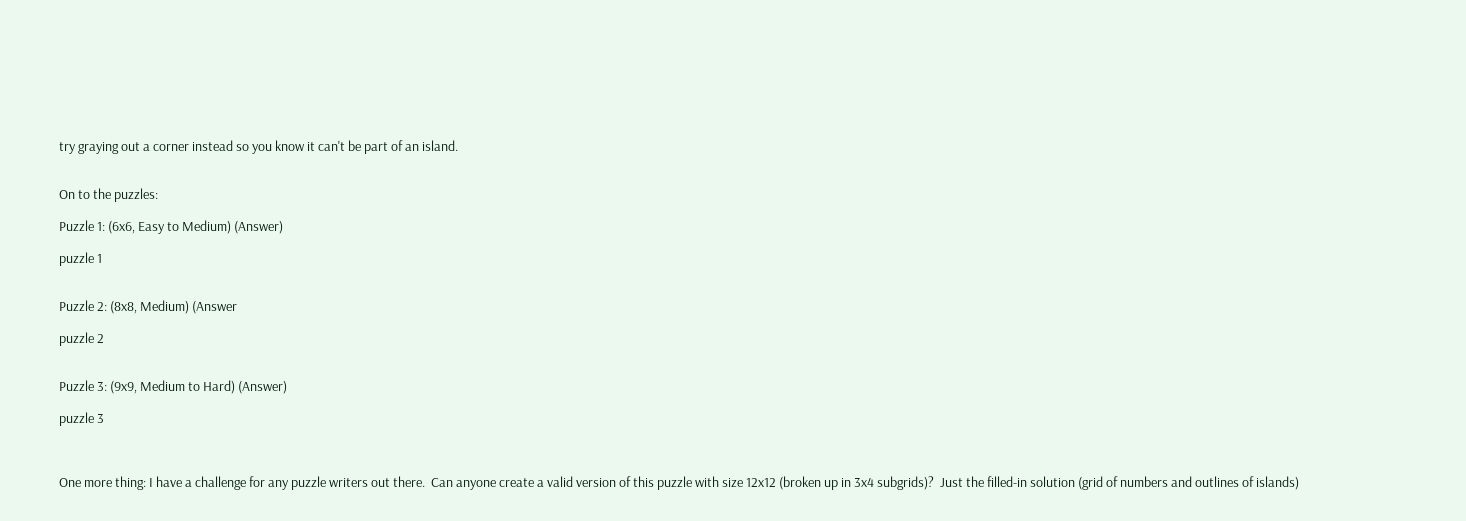try graying out a corner instead so you know it can't be part of an island.


On to the puzzles:

Puzzle 1: (6x6, Easy to Medium) (Answer)

puzzle 1


Puzzle 2: (8x8, Medium) (Answer

puzzle 2


Puzzle 3: (9x9, Medium to Hard) (Answer)

puzzle 3



One more thing: I have a challenge for any puzzle writers out there.  Can anyone create a valid version of this puzzle with size 12x12 (broken up in 3x4 subgrids)?  Just the filled-in solution (grid of numbers and outlines of islands)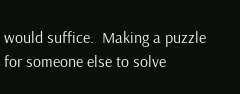would suffice.  Making a puzzle for someone else to solve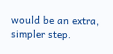would be an extra, simpler step.